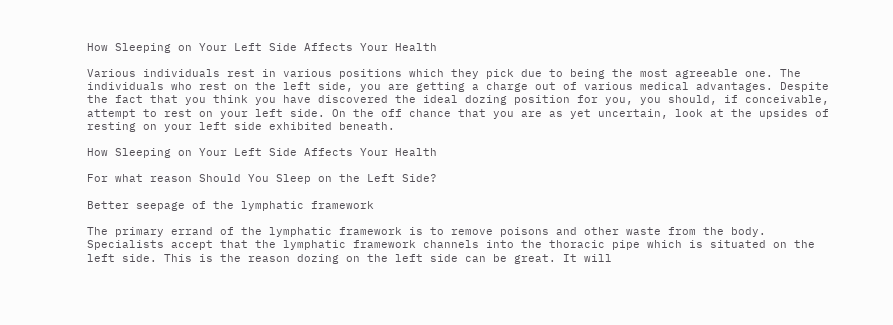How Sleeping on Your Left Side Affects Your Health

Various individuals rest in various positions which they pick due to being the most agreeable one. The individuals who rest on the left side, you are getting a charge out of various medical advantages. Despite the fact that you think you have discovered the ideal dozing position for you, you should, if conceivable, attempt to rest on your left side. On the off chance that you are as yet uncertain, look at the upsides of resting on your left side exhibited beneath.

How Sleeping on Your Left Side Affects Your Health

For what reason Should You Sleep on the Left Side?

Better seepage of the lymphatic framework

The primary errand of the lymphatic framework is to remove poisons and other waste from the body. Specialists accept that the lymphatic framework channels into the thoracic pipe which is situated on the left side. This is the reason dozing on the left side can be great. It will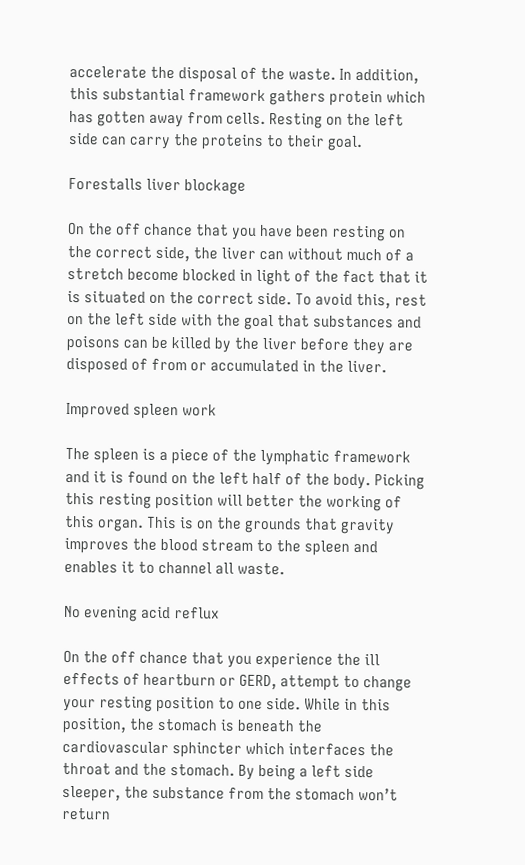accelerate the disposal of the waste. In addition, this substantial framework gathers protein which has gotten away from cells. Resting on the left side can carry the proteins to their goal.

Forestalls liver blockage

On the off chance that you have been resting on the correct side, the liver can without much of a stretch become blocked in light of the fact that it is situated on the correct side. To avoid this, rest on the left side with the goal that substances and poisons can be killed by the liver before they are disposed of from or accumulated in the liver.

Improved spleen work

The spleen is a piece of the lymphatic framework and it is found on the left half of the body. Picking this resting position will better the working of this organ. This is on the grounds that gravity improves the blood stream to the spleen and enables it to channel all waste.

No evening acid reflux

On the off chance that you experience the ill effects of heartburn or GERD, attempt to change your resting position to one side. While in this position, the stomach is beneath the cardiovascular sphincter which interfaces the throat and the stomach. By being a left side sleeper, the substance from the stomach won’t return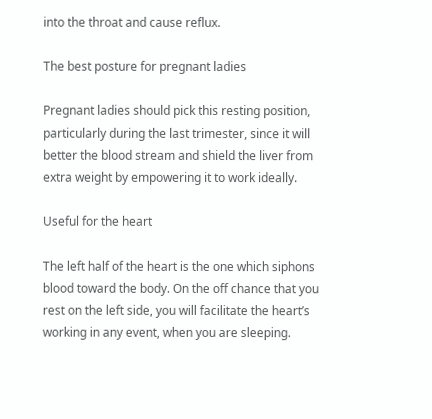into the throat and cause reflux.

The best posture for pregnant ladies

Pregnant ladies should pick this resting position, particularly during the last trimester, since it will better the blood stream and shield the liver from extra weight by empowering it to work ideally.

Useful for the heart

The left half of the heart is the one which siphons blood toward the body. On the off chance that you rest on the left side, you will facilitate the heart’s working in any event, when you are sleeping.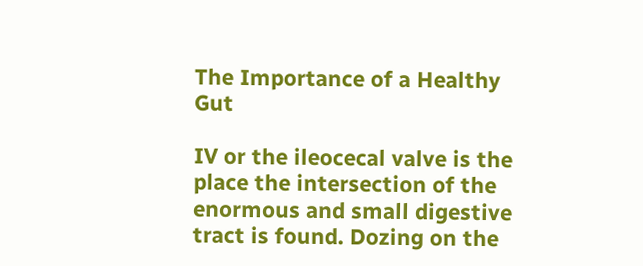The Importance of a Healthy Gut

IV or the ileocecal valve is the place the intersection of the enormous and small digestive tract is found. Dozing on the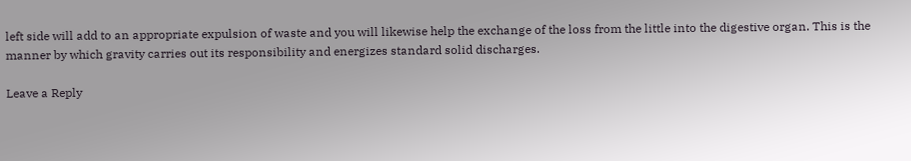left side will add to an appropriate expulsion of waste and you will likewise help the exchange of the loss from the little into the digestive organ. This is the manner by which gravity carries out its responsibility and energizes standard solid discharges.

Leave a Reply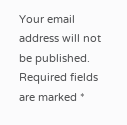Your email address will not be published. Required fields are marked *